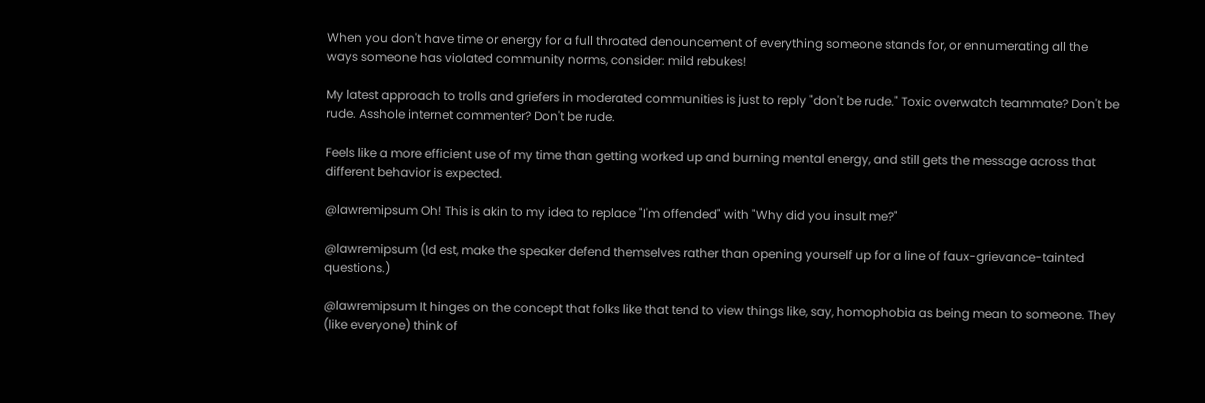When you don't have time or energy for a full throated denouncement of everything someone stands for, or ennumerating all the ways someone has violated community norms, consider: mild rebukes!

My latest approach to trolls and griefers in moderated communities is just to reply "don't be rude." Toxic overwatch teammate? Don't be rude. Asshole internet commenter? Don't be rude.

Feels like a more efficient use of my time than getting worked up and burning mental energy, and still gets the message across that different behavior is expected.

@lawremipsum Oh! This is akin to my idea to replace "I'm offended" with "Why did you insult me?"

@lawremipsum (Id est, make the speaker defend themselves rather than opening yourself up for a line of faux-grievance-tainted questions.)

@lawremipsum It hinges on the concept that folks like that tend to view things like, say, homophobia as being mean to someone. They (like everyone) think of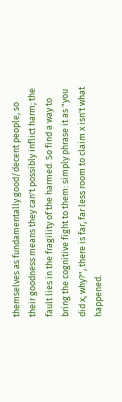themselves as fundamentally good/decent people, so their goodness means they can't possibly inflict harm; the fault lies in the fragility of the harmed. So find a way to bring the cognitive fight to them: simply phrase it as "you did x, why?", there is far, far less room to claim x isn't what happened.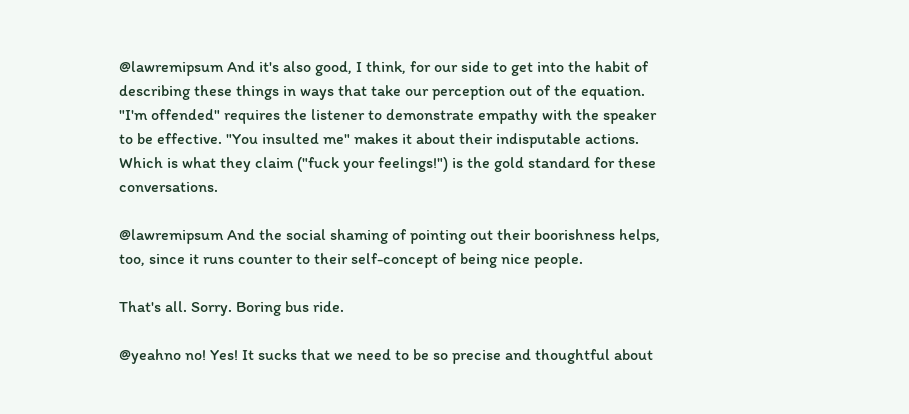@lawremipsum And it's also good, I think, for our side to get into the habit of describing these things in ways that take our perception out of the equation. "I'm offended" requires the listener to demonstrate empathy with the speaker to be effective. "You insulted me" makes it about their indisputable actions. Which is what they claim ("fuck your feelings!") is the gold standard for these conversations.

@lawremipsum And the social shaming of pointing out their boorishness helps, too, since it runs counter to their self-concept of being nice people.

That's all. Sorry. Boring bus ride.

@yeahno no! Yes! It sucks that we need to be so precise and thoughtful about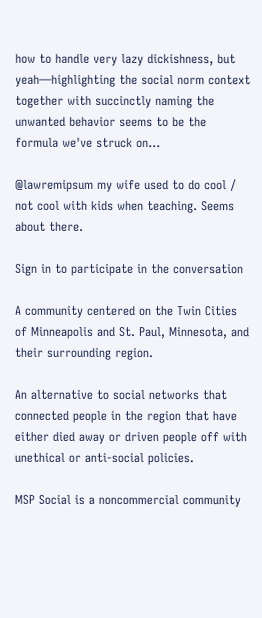how to handle very lazy dickishness, but yeah—highlighting the social norm context together with succinctly naming the unwanted behavior seems to be the formula we've struck on...

@lawremipsum my wife used to do cool / not cool with kids when teaching. Seems about there.

Sign in to participate in the conversation

A community centered on the Twin Cities of Minneapolis and St. Paul, Minnesota, and their surrounding region.

An alternative to social networks that connected people in the region that have either died away or driven people off with unethical or anti-social policies.

MSP Social is a noncommercial community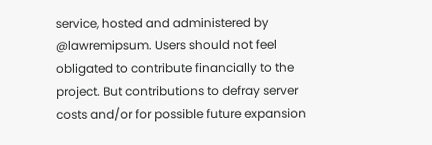service, hosted and administered by @lawremipsum. Users should not feel obligated to contribute financially to the project. But contributions to defray server costs and/or for possible future expansion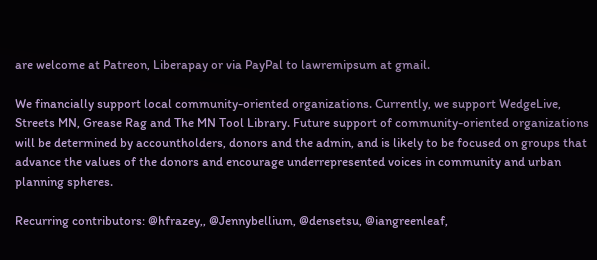are welcome at Patreon, Liberapay or via PayPal to lawremipsum at gmail.

We financially support local community-oriented organizations. Currently, we support WedgeLive, Streets MN, Grease Rag and The MN Tool Library. Future support of community-oriented organizations will be determined by accountholders, donors and the admin, and is likely to be focused on groups that advance the values of the donors and encourage underrepresented voices in community and urban planning spheres.

Recurring contributors: @hfrazey,, @Jennybellium, @densetsu, @iangreenleaf,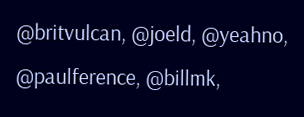@britvulcan, @joeld, @yeahno, @paulference, @billmk,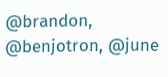@brandon, @benjotron, @june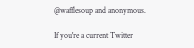@wafflesoup and anonymous.

If you're a current Twitter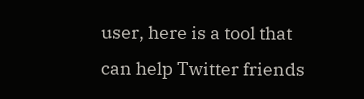user, here is a tool that can help Twitter friends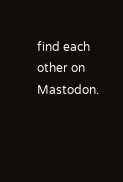find each other on Mastodon.